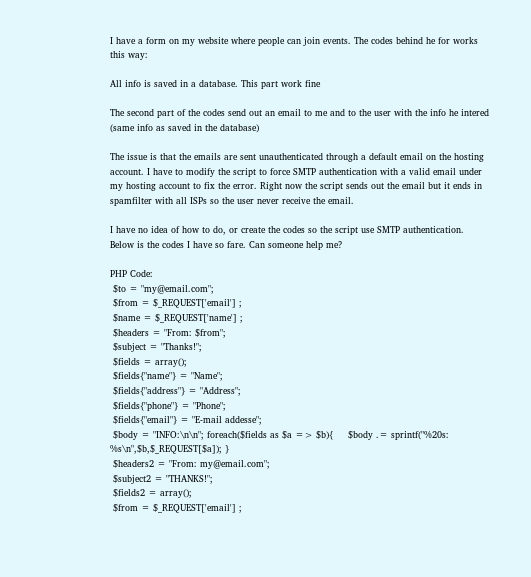I have a form on my website where people can join events. The codes behind he for works this way:

All info is saved in a database. This part work fine

The second part of the codes send out an email to me and to the user with the info he intered (same info as saved in the database)

The issue is that the emails are sent unauthenticated through a default email on the hosting account. I have to modify the script to force SMTP authentication with a valid email under my hosting account to fix the error. Right now the script sends out the email but it ends in spamfilter with all ISPs so the user never receive the email.

I have no idea of how to do, or create the codes so the script use SMTP authentication. Below is the codes I have so fare. Can someone help me?

PHP Code:
 $to = "my@email.com";
 $from = $_REQUEST['email'] ;
 $name = $_REQUEST['name'] ;
 $headers = "From: $from";
 $subject = "Thanks!";
 $fields = array();
 $fields{"name"} = "Name";
 $fields{"address"} = "Address";
 $fields{"phone"} = "Phone";
 $fields{"email"} = "E-mail addesse";
 $body = "INFO:\n\n"; foreach($fields as $a => $b){     $body .= sprintf("%20s: %s\n",$b,$_REQUEST[$a]); }
 $headers2 = "From: my@email.com";
 $subject2 = "THANKS!";
 $fields2 = array();
 $from = $_REQUEST['email'] ;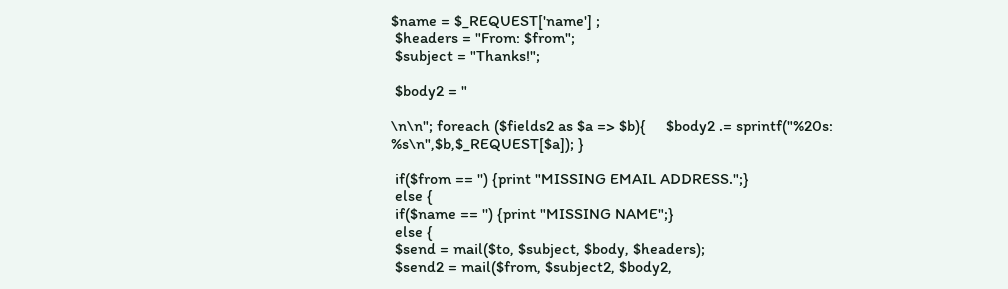$name = $_REQUEST['name'] ;
 $headers = "From: $from";
 $subject = "Thanks!";

 $body2 = "

\n\n"; foreach ($fields2 as $a => $b){     $body2 .= sprintf("%20s: %s\n",$b,$_REQUEST[$a]); }

 if($from == '') {print "MISSING EMAIL ADDRESS.";}
 else {
 if($name == '') {print "MISSING NAME";}
 else {
 $send = mail($to, $subject, $body, $headers);
 $send2 = mail($from, $subject2, $body2,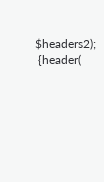$headers2);
 {header(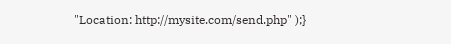"Location: http://mysite.com/send.php" );}